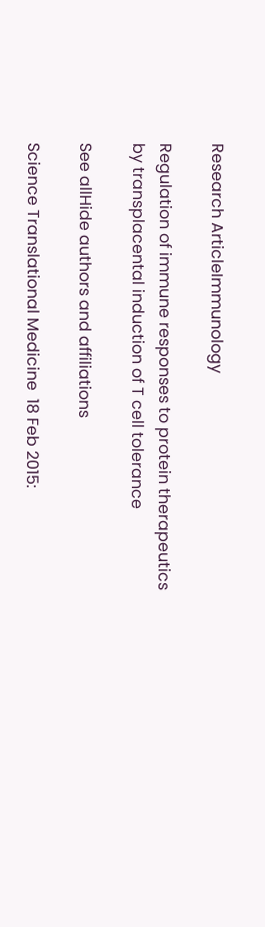Research ArticleImmunology

Regulation of immune responses to protein therapeutics by transplacental induction of T cell tolerance

See allHide authors and affiliations

Science Translational Medicine  18 Feb 2015: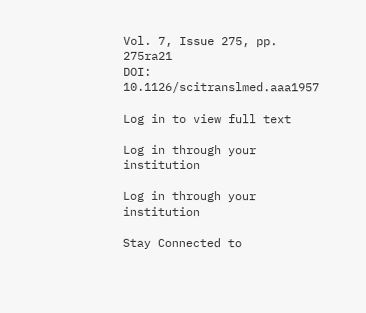Vol. 7, Issue 275, pp. 275ra21
DOI: 10.1126/scitranslmed.aaa1957

Log in to view full text

Log in through your institution

Log in through your institution

Stay Connected to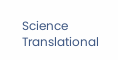Science Translational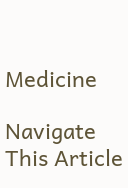Medicine

Navigate This Article